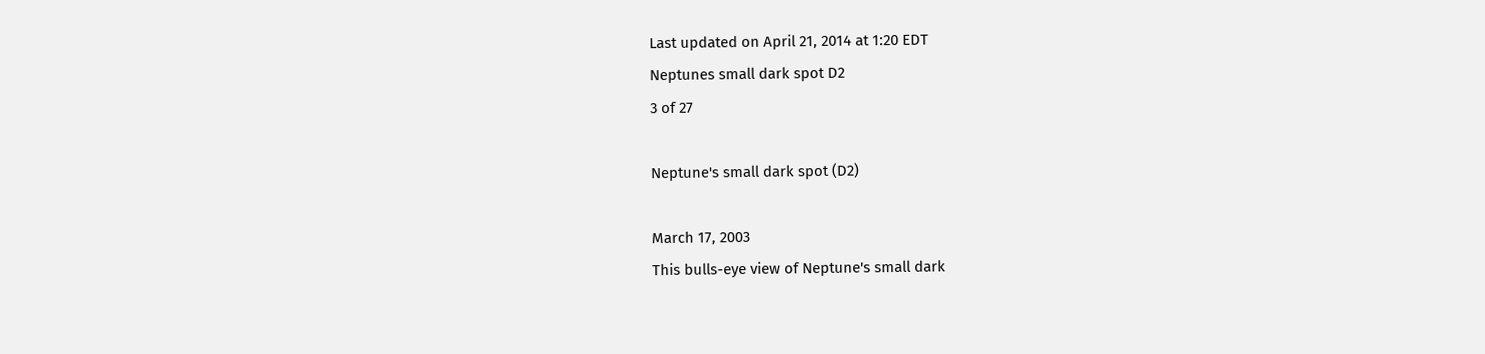Last updated on April 21, 2014 at 1:20 EDT
Neptunes small dark spot D2
3 of 27

Neptune's small dark spot (D2)

March 17, 2003
This bulls-eye view of Neptune's small dark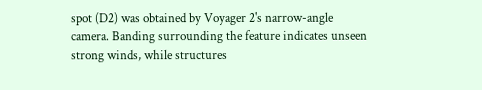spot (D2) was obtained by Voyager 2's narrow-angle camera. Banding surrounding the feature indicates unseen strong winds, while structures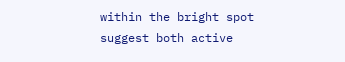within the bright spot suggest both active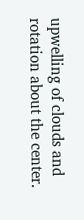upwelling of clouds and rotation about the center.